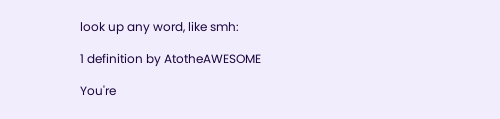look up any word, like smh:

1 definition by AtotheAWESOME

You're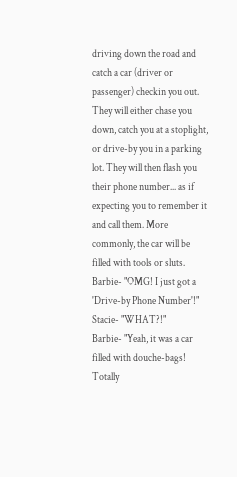driving down the road and catch a car (driver or passenger) checkin you out. They will either chase you down, catch you at a stoplight, or drive-by you in a parking lot. They will then flash you their phone number... as if expecting you to remember it and call them. More commonly, the car will be filled with tools or sluts.
Barbie- "OMG! I just got a 'Drive-by Phone Number'!"
Stacie- "WHAT?!"
Barbie- "Yeah, it was a car filled with douche-bags! Totally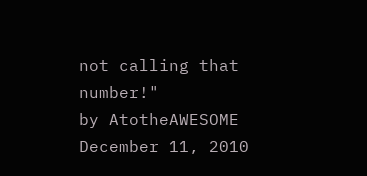not calling that number!"
by AtotheAWESOME December 11, 2010